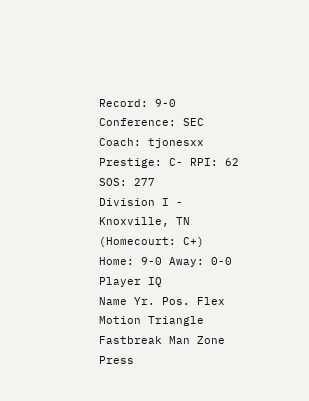Record: 9-0 Conference: SEC Coach: tjonesxx Prestige: C- RPI: 62 SOS: 277
Division I - Knoxville, TN (Homecourt: C+)
Home: 9-0 Away: 0-0
Player IQ
Name Yr. Pos. Flex Motion Triangle Fastbreak Man Zone Press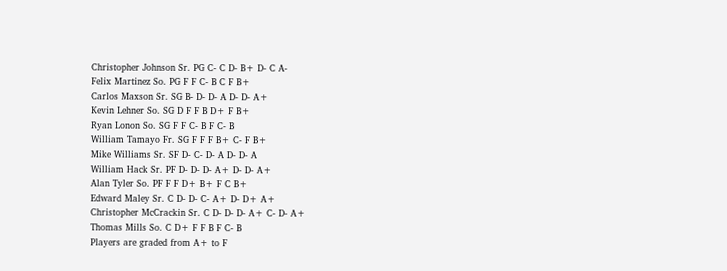Christopher Johnson Sr. PG C- C D- B+ D- C A-
Felix Martinez So. PG F F C- B C F B+
Carlos Maxson Sr. SG B- D- D- A D- D- A+
Kevin Lehner So. SG D F F B D+ F B+
Ryan Lonon So. SG F F C- B F C- B
William Tamayo Fr. SG F F F B+ C- F B+
Mike Williams Sr. SF D- C- D- A D- D- A
William Hack Sr. PF D- D- D- A+ D- D- A+
Alan Tyler So. PF F F D+ B+ F C B+
Edward Maley Sr. C D- D- C- A+ D- D+ A+
Christopher McCrackin Sr. C D- D- D- A+ C- D- A+
Thomas Mills So. C D+ F F B F C- B
Players are graded from A+ to F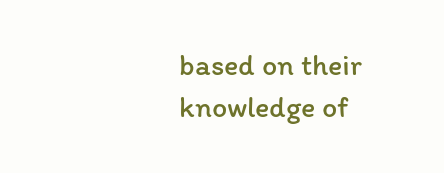based on their knowledge of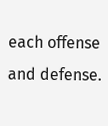each offense and defense.